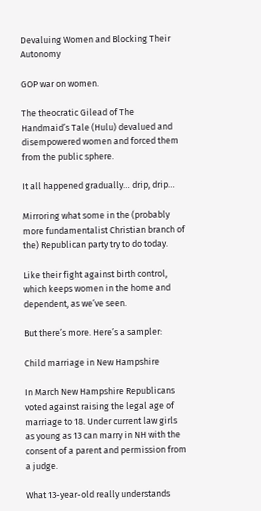Devaluing Women and Blocking Their Autonomy

GOP war on women.

The theocratic Gilead of The Handmaid’s Tale (Hulu) devalued and disempowered women and forced them from the public sphere.

It all happened gradually… drip, drip…

Mirroring what some in the (probably more fundamentalist Christian branch of the) Republican party try to do today.

Like their fight against birth control, which keeps women in the home and dependent, as we’ve seen.

But there’s more. Here’s a sampler:

Child marriage in New Hampshire

In March New Hampshire Republicans voted against raising the legal age of marriage to 18. Under current law girls as young as 13 can marry in NH with the consent of a parent and permission from a judge.

What 13-year-old really understands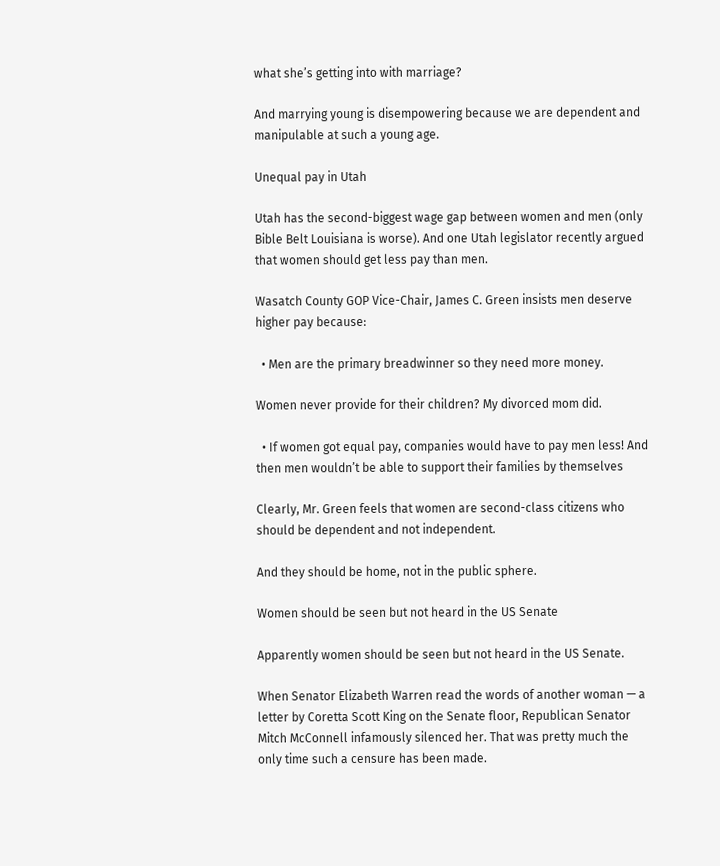what she’s getting into with marriage?

And marrying young is disempowering because we are dependent and manipulable at such a young age.

Unequal pay in Utah

Utah has the second-biggest wage gap between women and men (only Bible Belt Louisiana is worse). And one Utah legislator recently argued that women should get less pay than men.

Wasatch County GOP Vice-Chair, James C. Green insists men deserve higher pay because:

  • Men are the primary breadwinner so they need more money.

Women never provide for their children? My divorced mom did.

  • If women got equal pay, companies would have to pay men less! And then men wouldn’t be able to support their families by themselves

Clearly, Mr. Green feels that women are second-class citizens who should be dependent and not independent.

And they should be home, not in the public sphere.

Women should be seen but not heard in the US Senate

Apparently women should be seen but not heard in the US Senate.

When Senator Elizabeth Warren read the words of another woman — a letter by Coretta Scott King on the Senate floor, Republican Senator Mitch McConnell infamously silenced her. That was pretty much the only time such a censure has been made.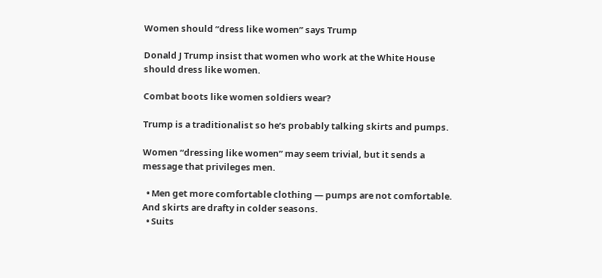Women should “dress like women” says Trump

Donald J Trump insist that women who work at the White House should dress like women.

Combat boots like women soldiers wear?

Trump is a traditionalist so he’s probably talking skirts and pumps.

Women “dressing like women” may seem trivial, but it sends a message that privileges men.

  • Men get more comfortable clothing — pumps are not comfortable. And skirts are drafty in colder seasons.
  • Suits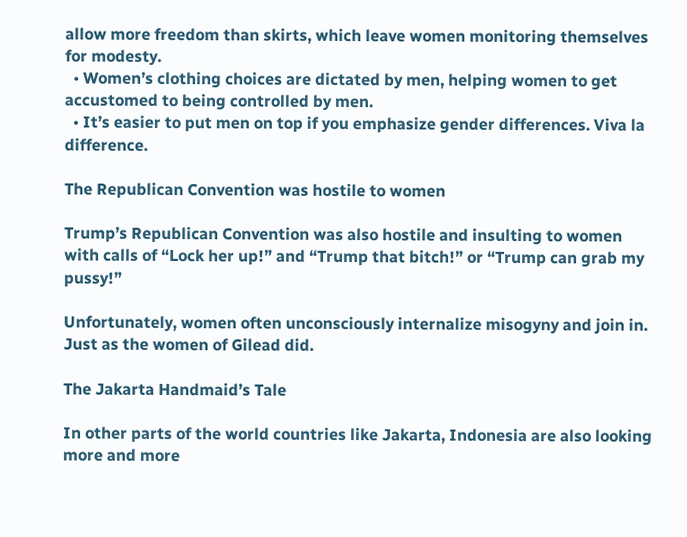allow more freedom than skirts, which leave women monitoring themselves for modesty.
  • Women’s clothing choices are dictated by men, helping women to get accustomed to being controlled by men.
  • It’s easier to put men on top if you emphasize gender differences. Viva la difference.

The Republican Convention was hostile to women

Trump’s Republican Convention was also hostile and insulting to women with calls of “Lock her up!” and “Trump that bitch!” or “Trump can grab my pussy!”

Unfortunately, women often unconsciously internalize misogyny and join in. Just as the women of Gilead did.

The Jakarta Handmaid’s Tale

In other parts of the world countries like Jakarta, Indonesia are also looking more and more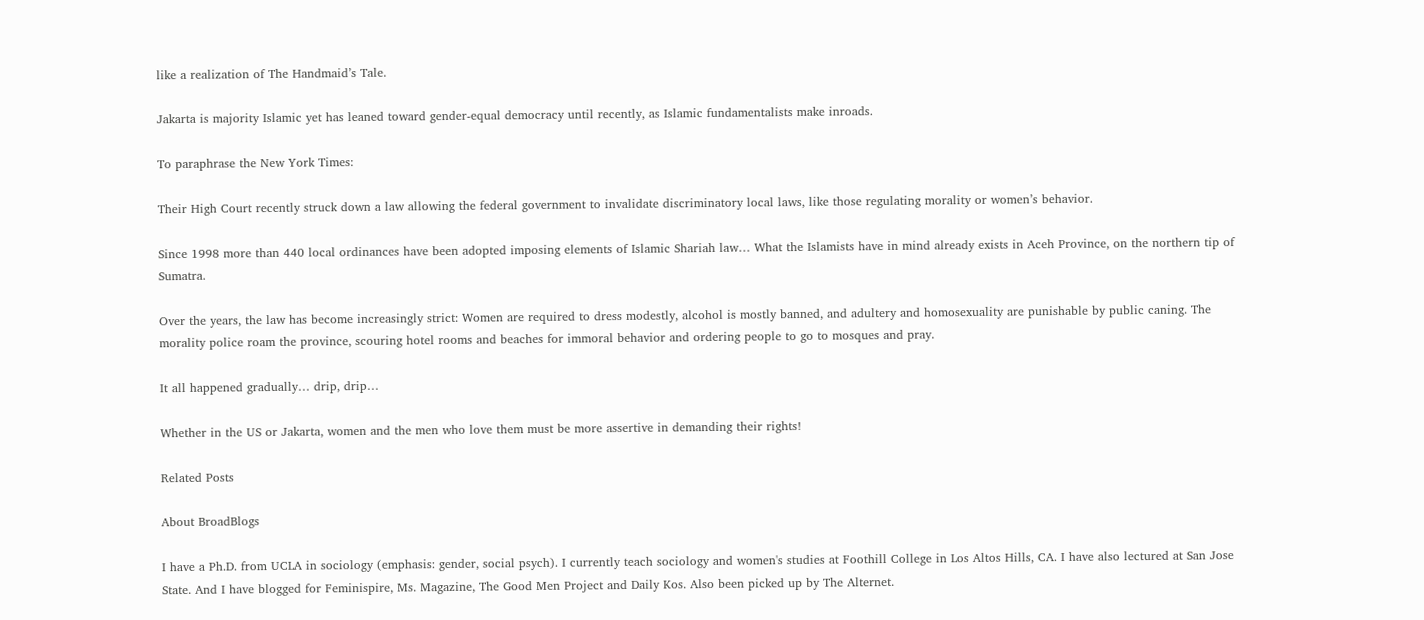like a realization of The Handmaid’s Tale.

Jakarta is majority Islamic yet has leaned toward gender-equal democracy until recently, as Islamic fundamentalists make inroads.

To paraphrase the New York Times:

Their High Court recently struck down a law allowing the federal government to invalidate discriminatory local laws, like those regulating morality or women’s behavior.

Since 1998 more than 440 local ordinances have been adopted imposing elements of Islamic Shariah law… What the Islamists have in mind already exists in Aceh Province, on the northern tip of Sumatra.

Over the years, the law has become increasingly strict: Women are required to dress modestly, alcohol is mostly banned, and adultery and homosexuality are punishable by public caning. The morality police roam the province, scouring hotel rooms and beaches for immoral behavior and ordering people to go to mosques and pray.

It all happened gradually… drip, drip…

Whether in the US or Jakarta, women and the men who love them must be more assertive in demanding their rights!

Related Posts

About BroadBlogs

I have a Ph.D. from UCLA in sociology (emphasis: gender, social psych). I currently teach sociology and women's studies at Foothill College in Los Altos Hills, CA. I have also lectured at San Jose State. And I have blogged for Feminispire, Ms. Magazine, The Good Men Project and Daily Kos. Also been picked up by The Alternet.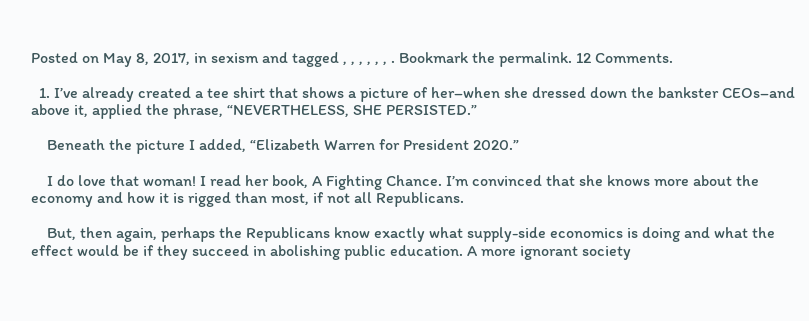Posted on May 8, 2017, in sexism and tagged , , , , , , . Bookmark the permalink. 12 Comments.

  1. I’ve already created a tee shirt that shows a picture of her–when she dressed down the bankster CEOs–and above it, applied the phrase, “NEVERTHELESS, SHE PERSISTED.”

    Beneath the picture I added, “Elizabeth Warren for President 2020.”

    I do love that woman! I read her book, A Fighting Chance. I’m convinced that she knows more about the economy and how it is rigged than most, if not all Republicans.

    But, then again, perhaps the Republicans know exactly what supply-side economics is doing and what the effect would be if they succeed in abolishing public education. A more ignorant society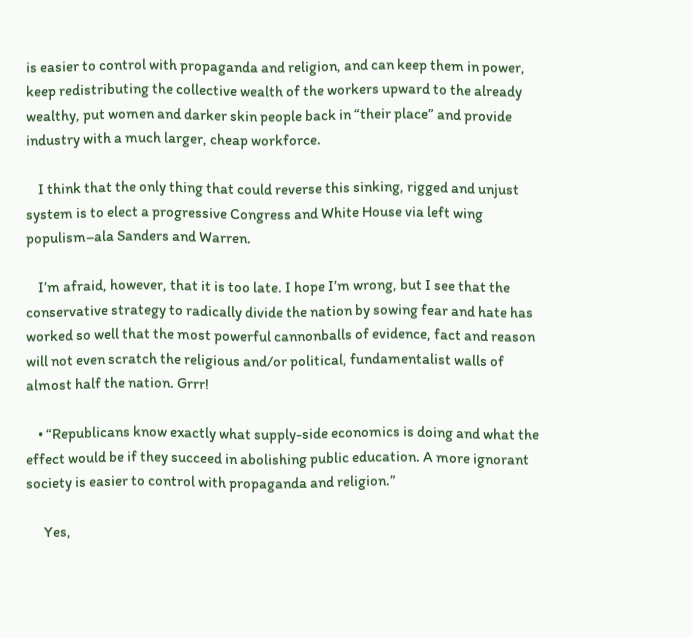is easier to control with propaganda and religion, and can keep them in power, keep redistributing the collective wealth of the workers upward to the already wealthy, put women and darker skin people back in “their place” and provide industry with a much larger, cheap workforce.

    I think that the only thing that could reverse this sinking, rigged and unjust system is to elect a progressive Congress and White House via left wing populism–ala Sanders and Warren.

    I’m afraid, however, that it is too late. I hope I’m wrong, but I see that the conservative strategy to radically divide the nation by sowing fear and hate has worked so well that the most powerful cannonballs of evidence, fact and reason will not even scratch the religious and/or political, fundamentalist walls of almost half the nation. Grrr!

    • “Republicans know exactly what supply-side economics is doing and what the effect would be if they succeed in abolishing public education. A more ignorant society is easier to control with propaganda and religion.”

      Yes,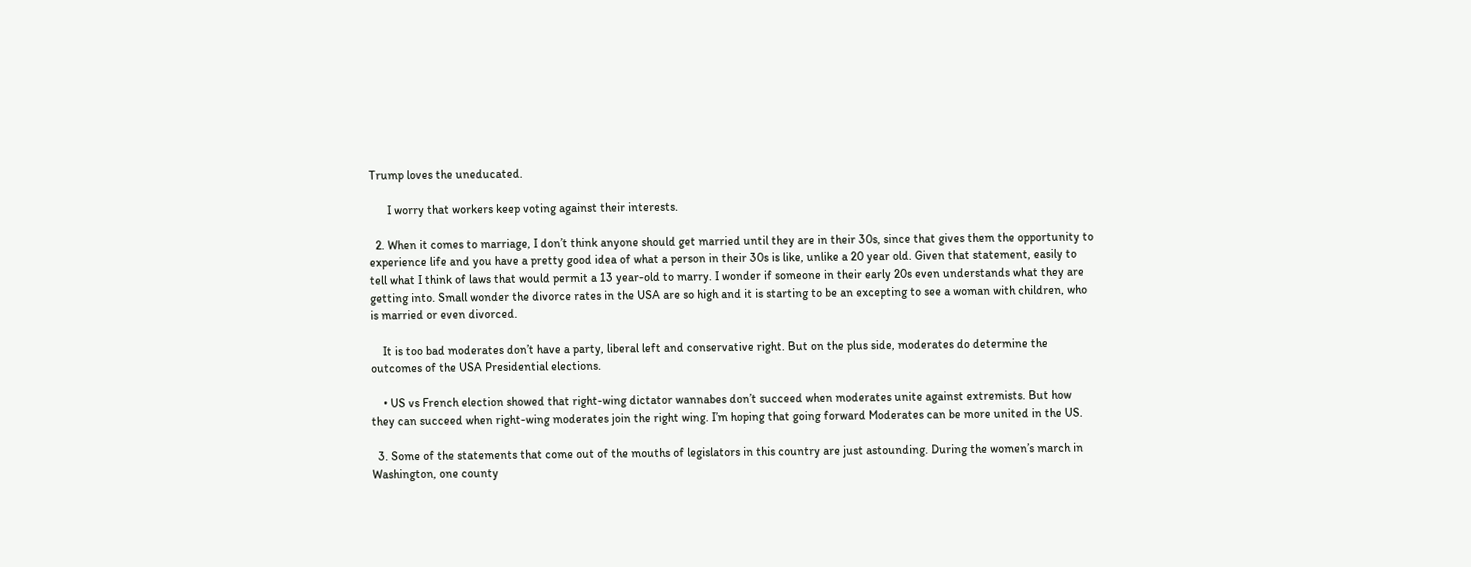Trump loves the uneducated.

      I worry that workers keep voting against their interests.

  2. When it comes to marriage, I don’t think anyone should get married until they are in their 30s, since that gives them the opportunity to experience life and you have a pretty good idea of what a person in their 30s is like, unlike a 20 year old. Given that statement, easily to tell what I think of laws that would permit a 13 year-old to marry. I wonder if someone in their early 20s even understands what they are getting into. Small wonder the divorce rates in the USA are so high and it is starting to be an excepting to see a woman with children, who is married or even divorced.

    It is too bad moderates don’t have a party, liberal left and conservative right. But on the plus side, moderates do determine the outcomes of the USA Presidential elections.

    • US vs French election showed that right-wing dictator wannabes don’t succeed when moderates unite against extremists. But how they can succeed when right-wing moderates join the right wing. I’m hoping that going forward Moderates can be more united in the US.

  3. Some of the statements that come out of the mouths of legislators in this country are just astounding. During the women’s march in Washington, one county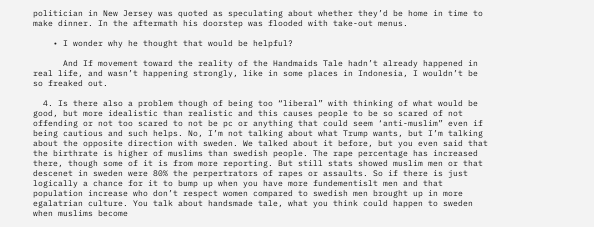politician in New Jersey was quoted as speculating about whether they’d be home in time to make dinner. In the aftermath his doorstep was flooded with take-out menus.

    • I wonder why he thought that would be helpful?

      And If movement toward the reality of the Handmaids Tale hadn’t already happened in real life, and wasn’t happening strongly, like in some places in Indonesia, I wouldn’t be so freaked out.

  4. Is there also a problem though of being too “liberal” with thinking of what would be good, but more idealistic than realistic and this causes people to be so scared of not offending or not too scared to not be pc or anything that could seem ‘anti-muslim” even if being cautious and such helps. No, I’m not talking about what Trump wants, but I’m talking about the opposite direction with sweden. We talked about it before, but you even said that the birthrate is higher of muslims than swedish people. The rape percentage has increased there, though some of it is from more reporting. But still stats showed muslim men or that descenet in sweden were 80% the perpertrators of rapes or assaults. So if there is just logically a chance for it to bump up when you have more fundementislt men and that population increase who don’t respect women compared to swedish men brought up in more egalatrian culture. You talk about handsmade tale, what you think could happen to sweden when muslims become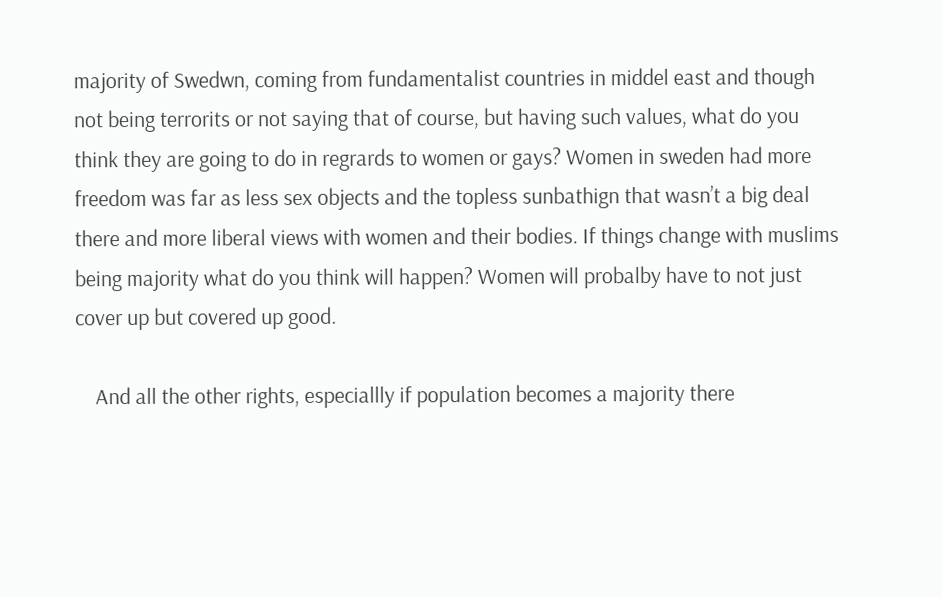majority of Swedwn, coming from fundamentalist countries in middel east and though not being terrorits or not saying that of course, but having such values, what do you think they are going to do in regrards to women or gays? Women in sweden had more freedom was far as less sex objects and the topless sunbathign that wasn’t a big deal there and more liberal views with women and their bodies. If things change with muslims being majority what do you think will happen? Women will probalby have to not just cover up but covered up good.

    And all the other rights, especiallly if population becomes a majority there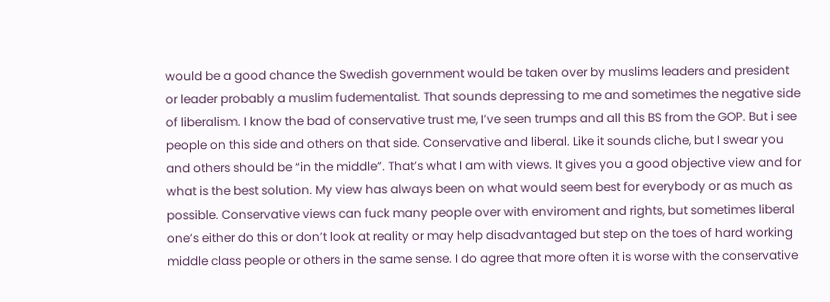would be a good chance the Swedish government would be taken over by muslims leaders and president or leader probably a muslim fudementalist. That sounds depressing to me and sometimes the negative side of liberalism. I know the bad of conservative trust me, I’ve seen trumps and all this BS from the GOP. But i see people on this side and others on that side. Conservative and liberal. Like it sounds cliche, but I swear you and others should be “in the middle”. That’s what I am with views. It gives you a good objective view and for what is the best solution. My view has always been on what would seem best for everybody or as much as possible. Conservative views can fuck many people over with enviroment and rights, but sometimes liberal one’s either do this or don’t look at reality or may help disadvantaged but step on the toes of hard working middle class people or others in the same sense. I do agree that more often it is worse with the conservative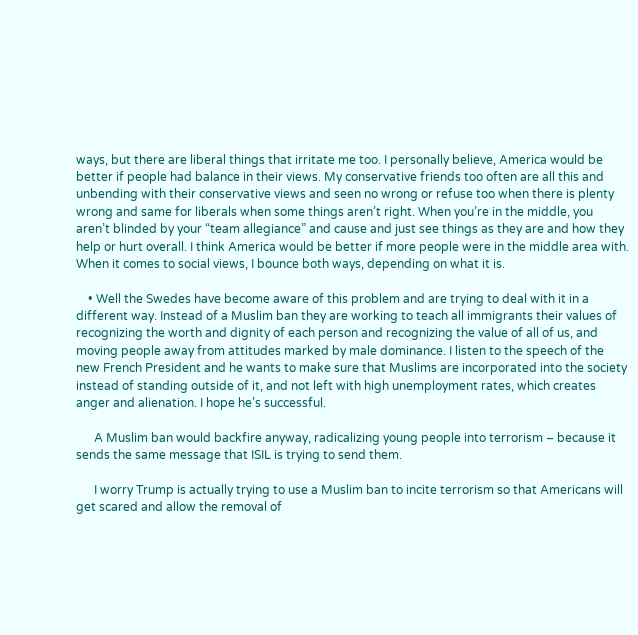ways, but there are liberal things that irritate me too. I personally believe, America would be better if people had balance in their views. My conservative friends too often are all this and unbending with their conservative views and seen no wrong or refuse too when there is plenty wrong and same for liberals when some things aren’t right. When you’re in the middle, you aren’t blinded by your “team allegiance” and cause and just see things as they are and how they help or hurt overall. I think America would be better if more people were in the middle area with. When it comes to social views, I bounce both ways, depending on what it is.

    • Well the Swedes have become aware of this problem and are trying to deal with it in a different way. Instead of a Muslim ban they are working to teach all immigrants their values of recognizing the worth and dignity of each person and recognizing the value of all of us, and moving people away from attitudes marked by male dominance. I listen to the speech of the new French President and he wants to make sure that Muslims are incorporated into the society instead of standing outside of it, and not left with high unemployment rates, which creates anger and alienation. I hope he’s successful.

      A Muslim ban would backfire anyway, radicalizing young people into terrorism – because it sends the same message that ISIL is trying to send them.

      I worry Trump is actually trying to use a Muslim ban to incite terrorism so that Americans will get scared and allow the removal of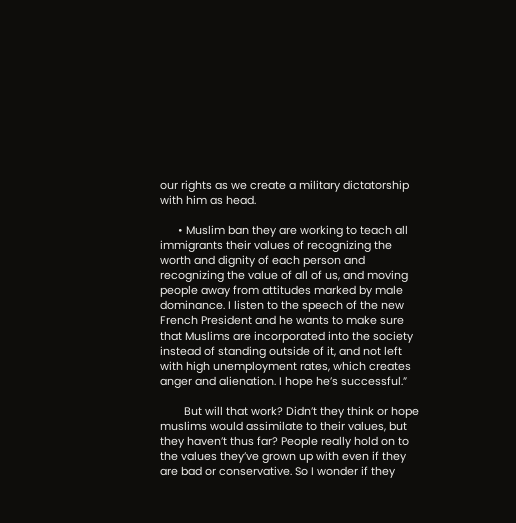our rights as we create a military dictatorship with him as head.

      • Muslim ban they are working to teach all immigrants their values of recognizing the worth and dignity of each person and recognizing the value of all of us, and moving people away from attitudes marked by male dominance. I listen to the speech of the new French President and he wants to make sure that Muslims are incorporated into the society instead of standing outside of it, and not left with high unemployment rates, which creates anger and alienation. I hope he’s successful.”

        But will that work? Didn’t they think or hope muslims would assimilate to their values, but they haven’t thus far? People really hold on to the values they’ve grown up with even if they are bad or conservative. So I wonder if they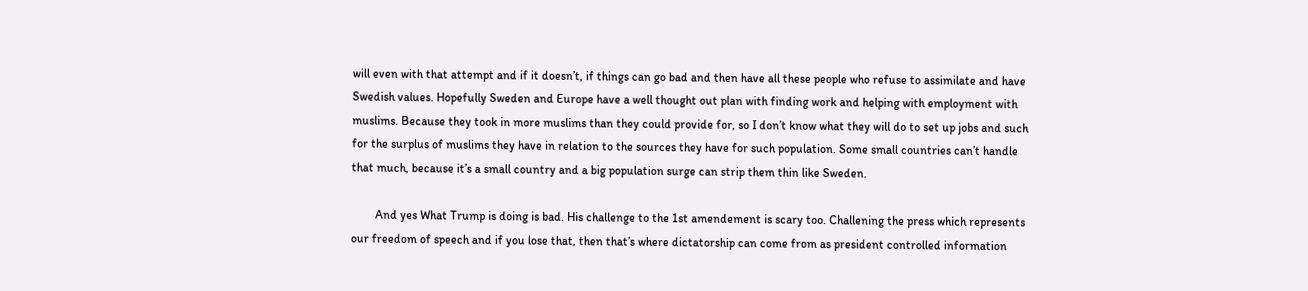will even with that attempt and if it doesn’t, if things can go bad and then have all these people who refuse to assimilate and have Swedish values. Hopefully Sweden and Europe have a well thought out plan with finding work and helping with employment with muslims. Because they took in more muslims than they could provide for, so I don’t know what they will do to set up jobs and such for the surplus of muslims they have in relation to the sources they have for such population. Some small countries can’t handle that much, because it’s a small country and a big population surge can strip them thin like Sweden.

        And yes What Trump is doing is bad. His challenge to the 1st amendement is scary too. Challening the press which represents our freedom of speech and if you lose that, then that’s where dictatorship can come from as president controlled information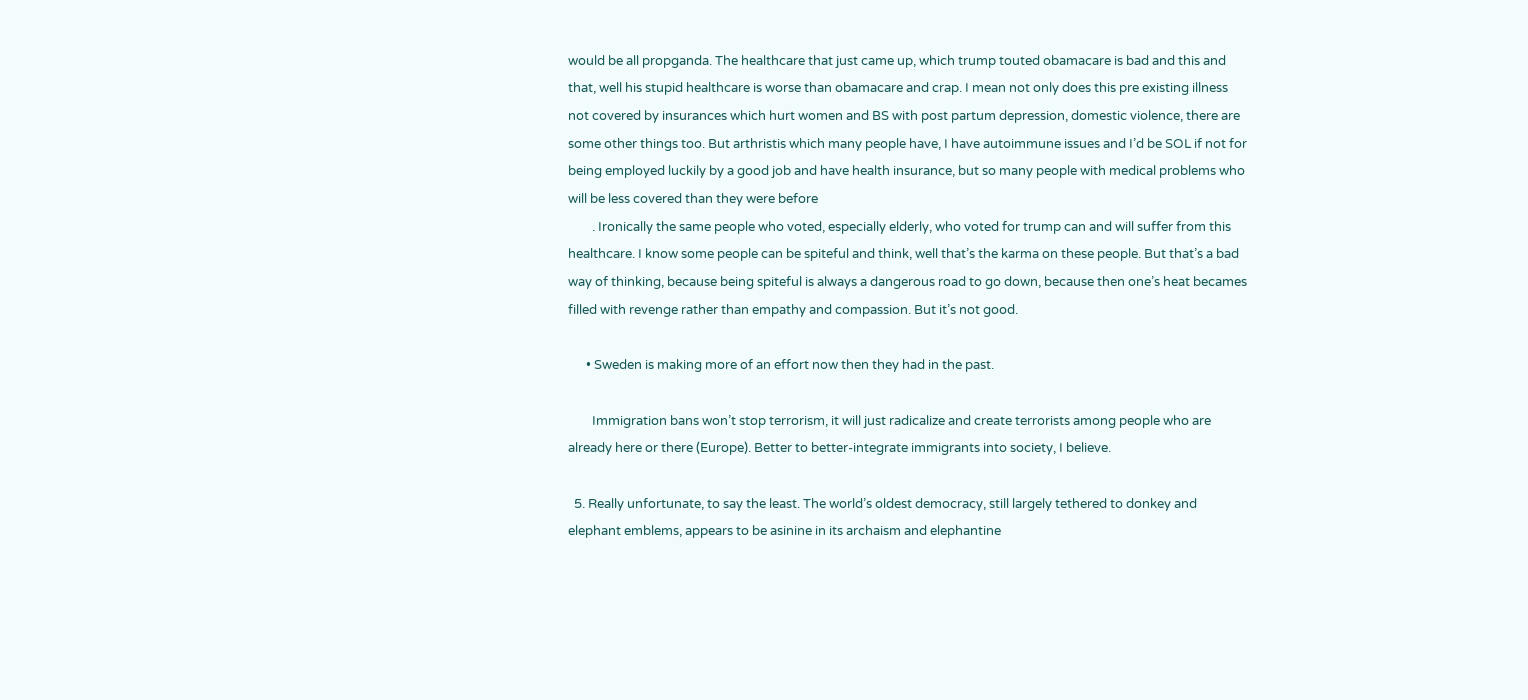would be all propganda. The healthcare that just came up, which trump touted obamacare is bad and this and that, well his stupid healthcare is worse than obamacare and crap. I mean not only does this pre existing illness not covered by insurances which hurt women and BS with post partum depression, domestic violence, there are some other things too. But arthristis which many people have, I have autoimmune issues and I’d be SOL if not for being employed luckily by a good job and have health insurance, but so many people with medical problems who will be less covered than they were before
        . Ironically the same people who voted, especially elderly, who voted for trump can and will suffer from this healthcare. I know some people can be spiteful and think, well that’s the karma on these people. But that’s a bad way of thinking, because being spiteful is always a dangerous road to go down, because then one’s heat becames filled with revenge rather than empathy and compassion. But it’s not good.

      • Sweden is making more of an effort now then they had in the past.

        Immigration bans won’t stop terrorism, it will just radicalize and create terrorists among people who are already here or there (Europe). Better to better-integrate immigrants into society, I believe.

  5. Really unfortunate, to say the least. The world’s oldest democracy, still largely tethered to donkey and elephant emblems, appears to be asinine in its archaism and elephantine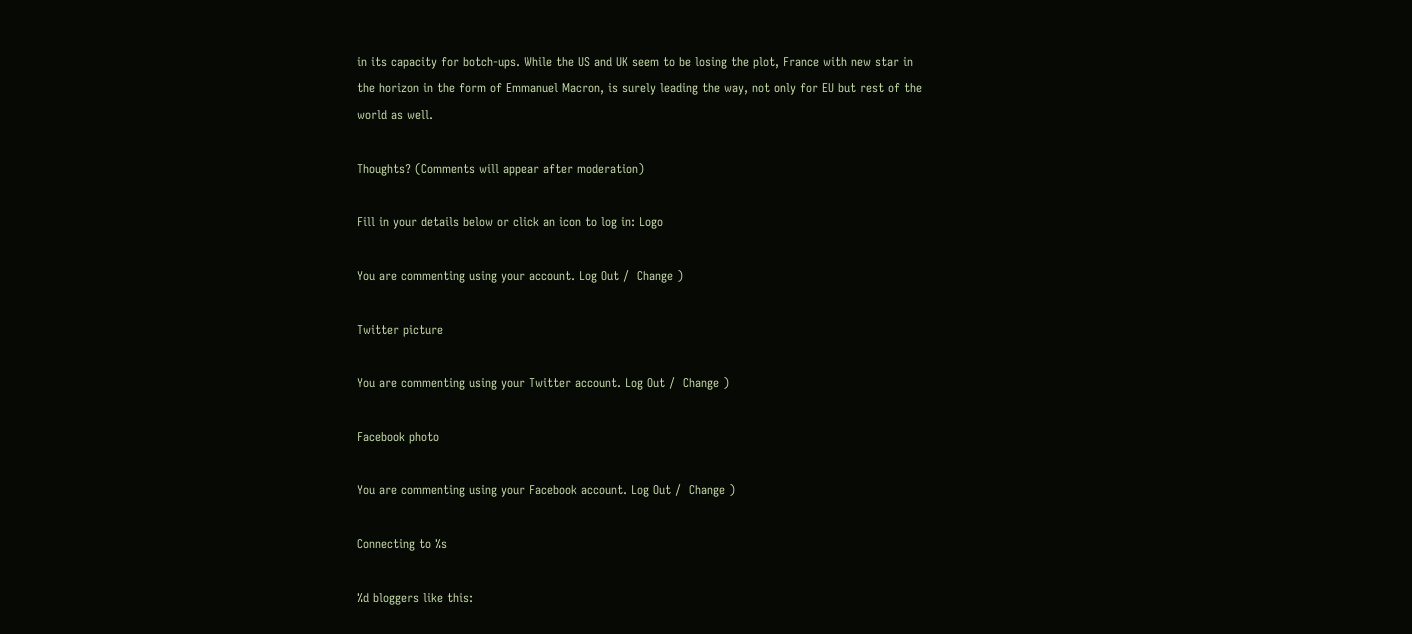in its capacity for botch-ups. While the US and UK seem to be losing the plot, France with new star in the horizon in the form of Emmanuel Macron, is surely leading the way, not only for EU but rest of the world as well.

Thoughts? (Comments will appear after moderation)

Fill in your details below or click an icon to log in: Logo

You are commenting using your account. Log Out /  Change )

Twitter picture

You are commenting using your Twitter account. Log Out /  Change )

Facebook photo

You are commenting using your Facebook account. Log Out /  Change )

Connecting to %s

%d bloggers like this: